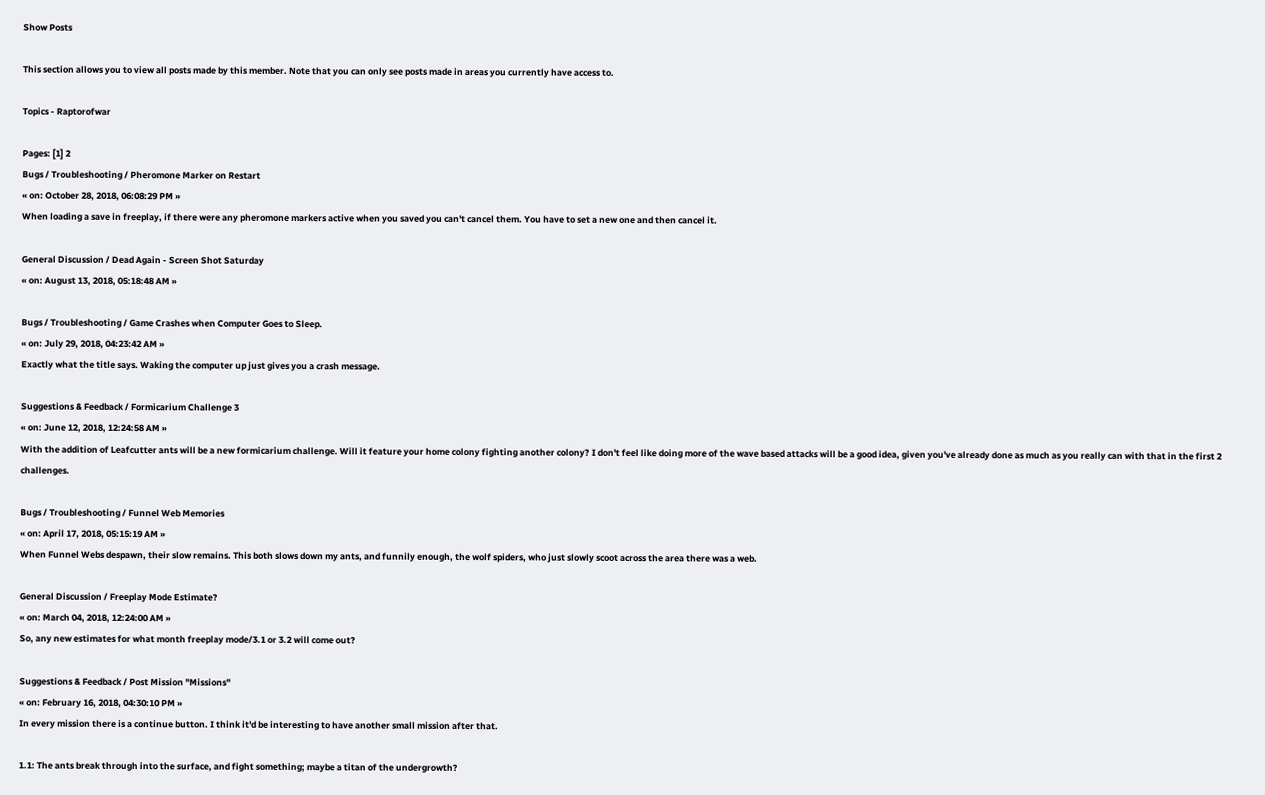Show Posts

This section allows you to view all posts made by this member. Note that you can only see posts made in areas you currently have access to.

Topics - Raptorofwar

Pages: [1] 2
Bugs / Troubleshooting / Pheromone Marker on Restart
« on: October 28, 2018, 06:08:29 PM »
When loading a save in freeplay, if there were any pheromone markers active when you saved you can't cancel them. You have to set a new one and then cancel it.

General Discussion / Dead Again - Screen Shot Saturday
« on: August 13, 2018, 05:18:48 AM »

Bugs / Troubleshooting / Game Crashes when Computer Goes to Sleep.
« on: July 29, 2018, 04:23:42 AM »
Exactly what the title says. Waking the computer up just gives you a crash message.

Suggestions & Feedback / Formicarium Challenge 3
« on: June 12, 2018, 12:24:58 AM »
With the addition of Leafcutter ants will be a new formicarium challenge. Will it feature your home colony fighting another colony? I don't feel like doing more of the wave based attacks will be a good idea, given you've already done as much as you really can with that in the first 2 challenges.

Bugs / Troubleshooting / Funnel Web Memories
« on: April 17, 2018, 05:15:19 AM »
When Funnel Webs despawn, their slow remains. This both slows down my ants, and funnily enough, the wolf spiders, who just slowly scoot across the area there was a web.

General Discussion / Freeplay Mode Estimate?
« on: March 04, 2018, 12:24:00 AM »
So, any new estimates for what month freeplay mode/3.1 or 3.2 will come out?

Suggestions & Feedback / Post Mission "Missions"
« on: February 16, 2018, 04:30:10 PM »
In every mission there is a continue button. I think it'd be interesting to have another small mission after that.

1.1: The ants break through into the surface, and fight something; maybe a titan of the undergrowth?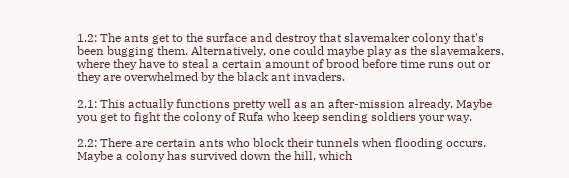1.2: The ants get to the surface and destroy that slavemaker colony that's been bugging them. Alternatively, one could maybe play as the slavemakers, where they have to steal a certain amount of brood before time runs out or they are overwhelmed by the black ant invaders.

2.1: This actually functions pretty well as an after-mission already. Maybe you get to fight the colony of Rufa who keep sending soldiers your way.

2.2: There are certain ants who block their tunnels when flooding occurs. Maybe a colony has survived down the hill, which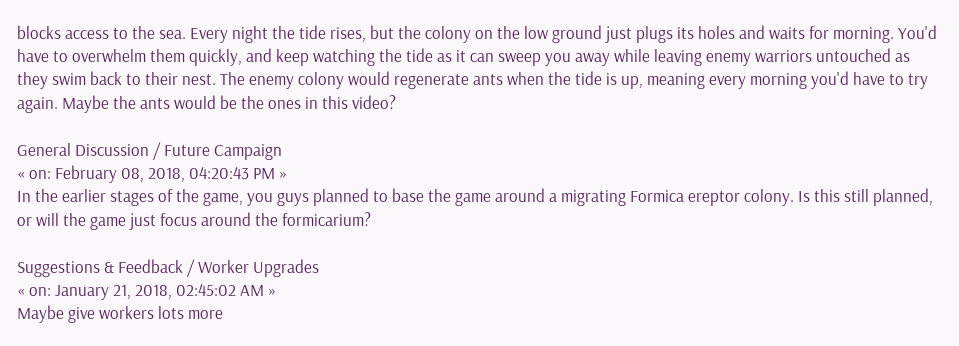blocks access to the sea. Every night the tide rises, but the colony on the low ground just plugs its holes and waits for morning. You'd have to overwhelm them quickly, and keep watching the tide as it can sweep you away while leaving enemy warriors untouched as they swim back to their nest. The enemy colony would regenerate ants when the tide is up, meaning every morning you'd have to try again. Maybe the ants would be the ones in this video?

General Discussion / Future Campaign
« on: February 08, 2018, 04:20:43 PM »
In the earlier stages of the game, you guys planned to base the game around a migrating Formica ereptor colony. Is this still planned, or will the game just focus around the formicarium?

Suggestions & Feedback / Worker Upgrades
« on: January 21, 2018, 02:45:02 AM »
Maybe give workers lots more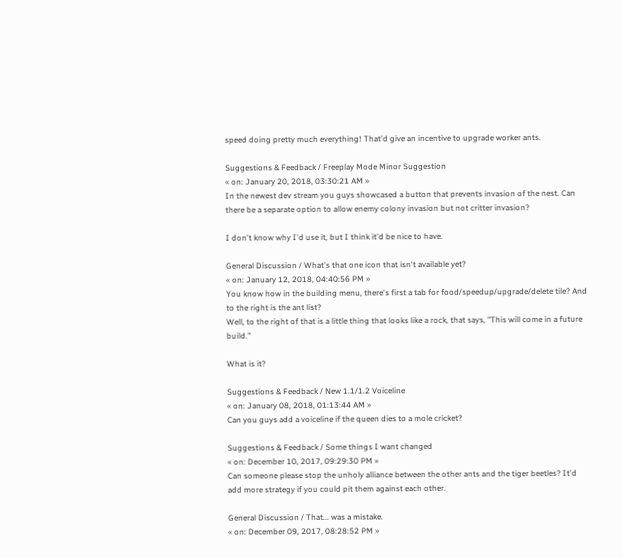speed doing pretty much everything! That'd give an incentive to upgrade worker ants.

Suggestions & Feedback / Freeplay Mode Minor Suggestion
« on: January 20, 2018, 03:30:21 AM »
In the newest dev stream you guys showcased a button that prevents invasion of the nest. Can there be a separate option to allow enemy colony invasion but not critter invasion?

I don't know why I'd use it, but I think it'd be nice to have.

General Discussion / What's that one icon that isn't available yet?
« on: January 12, 2018, 04:40:56 PM »
You know how in the building menu, there's first a tab for food/speedup/upgrade/delete tile? And to the right is the ant list?
Well, to the right of that is a little thing that looks like a rock, that says, "This will come in a future build."

What is it?

Suggestions & Feedback / New 1.1/1.2 Voiceline
« on: January 08, 2018, 01:13:44 AM »
Can you guys add a voiceline if the queen dies to a mole cricket?

Suggestions & Feedback / Some things I want changed
« on: December 10, 2017, 09:29:30 PM »
Can someone please stop the unholy alliance between the other ants and the tiger beetles? It'd add more strategy if you could pit them against each other.

General Discussion / That... was a mistake.
« on: December 09, 2017, 08:28:52 PM »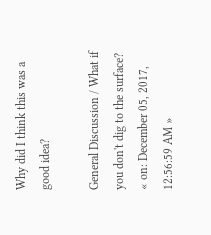Why did I think this was a good idea?

General Discussion / What if you don't dig to the surface?
« on: December 05, 2017, 12:56:59 AM »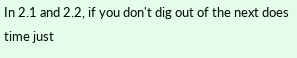In 2.1 and 2.2, if you don't dig out of the next does time just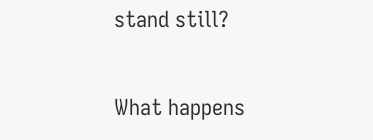stand still?

What happens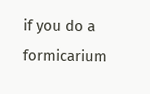if you do a formicarium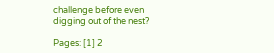challenge before even digging out of the nest?

Pages: [1] 2